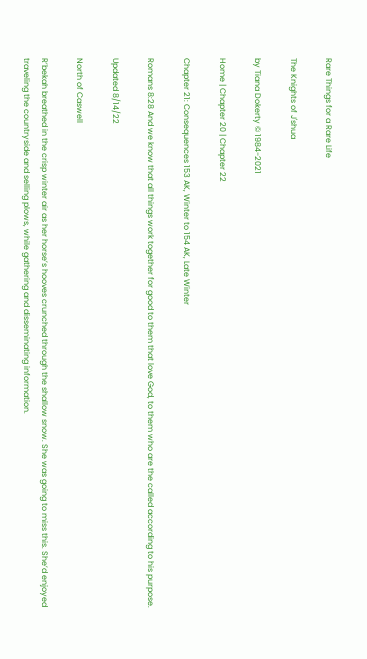Rare Things for a Rare Life

The Knights of J'shua

by Tiana Dokerty © 1984-2021

Home | Chapter 20 | Chapter 22

Chapter 21: Consequences 153 AK, Winter to 154 AK, Late Winter

Romans 8:28 And we know that all things work together for good to them that love God, to them who are the called according to his purpose.

Updated 8/14/22

North of Caswell

R’bekah breathed in the crisp winter air as her horse’s hooves crunched through the shallow snow. She was going to miss this. She’d enjoyed traveling the countryside and selling plows, while gathering and disseminating information.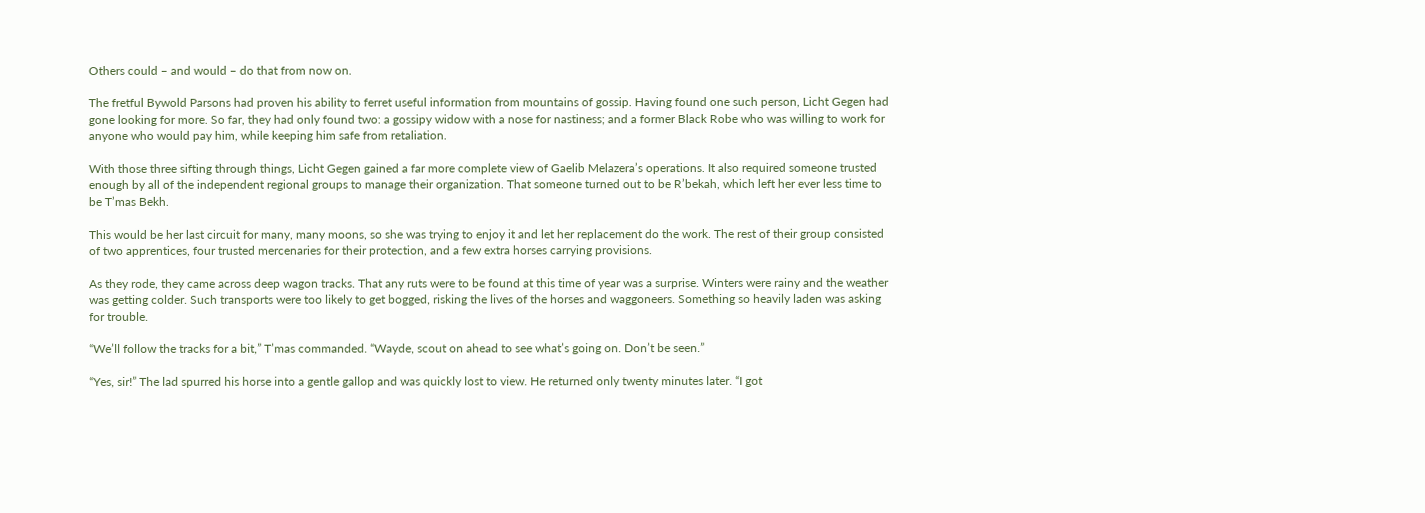Others could – and would – do that from now on.

The fretful Bywold Parsons had proven his ability to ferret useful information from mountains of gossip. Having found one such person, Licht Gegen had gone looking for more. So far, they had only found two: a gossipy widow with a nose for nastiness; and a former Black Robe who was willing to work for anyone who would pay him, while keeping him safe from retaliation.

With those three sifting through things, Licht Gegen gained a far more complete view of Gaelib Melazera’s operations. It also required someone trusted enough by all of the independent regional groups to manage their organization. That someone turned out to be R’bekah, which left her ever less time to be T’mas Bekh.

This would be her last circuit for many, many moons, so she was trying to enjoy it and let her replacement do the work. The rest of their group consisted of two apprentices, four trusted mercenaries for their protection, and a few extra horses carrying provisions.

As they rode, they came across deep wagon tracks. That any ruts were to be found at this time of year was a surprise. Winters were rainy and the weather was getting colder. Such transports were too likely to get bogged, risking the lives of the horses and waggoneers. Something so heavily laden was asking for trouble.

“We’ll follow the tracks for a bit,” T’mas commanded. “Wayde, scout on ahead to see what’s going on. Don’t be seen.”

“Yes, sir!” The lad spurred his horse into a gentle gallop and was quickly lost to view. He returned only twenty minutes later. “I got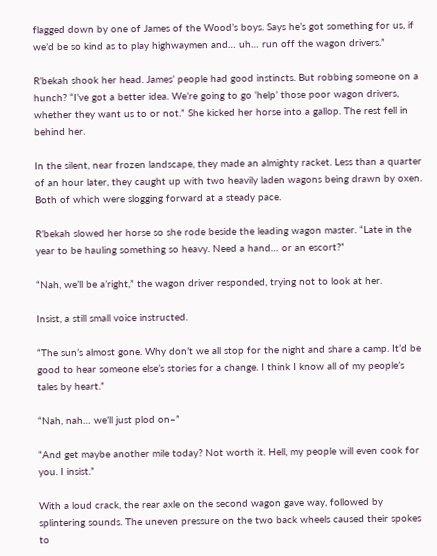flagged down by one of James of the Wood’s boys. Says he’s got something for us, if we’d be so kind as to play highwaymen and… uh… run off the wagon drivers.”

R’bekah shook her head. James’ people had good instincts. But robbing someone on a hunch? “I’ve got a better idea. We’re going to go ‘help’ those poor wagon drivers, whether they want us to or not.” She kicked her horse into a gallop. The rest fell in behind her.

In the silent, near frozen landscape, they made an almighty racket. Less than a quarter of an hour later, they caught up with two heavily laden wagons being drawn by oxen. Both of which were slogging forward at a steady pace.

R’bekah slowed her horse so she rode beside the leading wagon master. “Late in the year to be hauling something so heavy. Need a hand… or an escort?”

“Nah, we’ll be a’right,” the wagon driver responded, trying not to look at her.

Insist, a still small voice instructed.

“The sun’s almost gone. Why don’t we all stop for the night and share a camp. It’d be good to hear someone else’s stories for a change. I think I know all of my people’s tales by heart.”

“Nah, nah… we’ll just plod on–”

“And get maybe another mile today? Not worth it. Hell, my people will even cook for you. I insist.”

With a loud crack, the rear axle on the second wagon gave way, followed by splintering sounds. The uneven pressure on the two back wheels caused their spokes to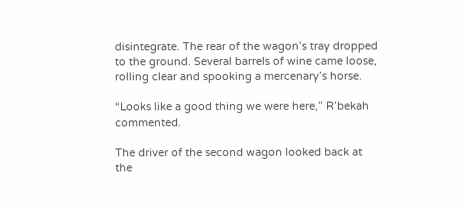disintegrate. The rear of the wagon’s tray dropped to the ground. Several barrels of wine came loose, rolling clear and spooking a mercenary’s horse.

“Looks like a good thing we were here,” R’bekah commented.

The driver of the second wagon looked back at the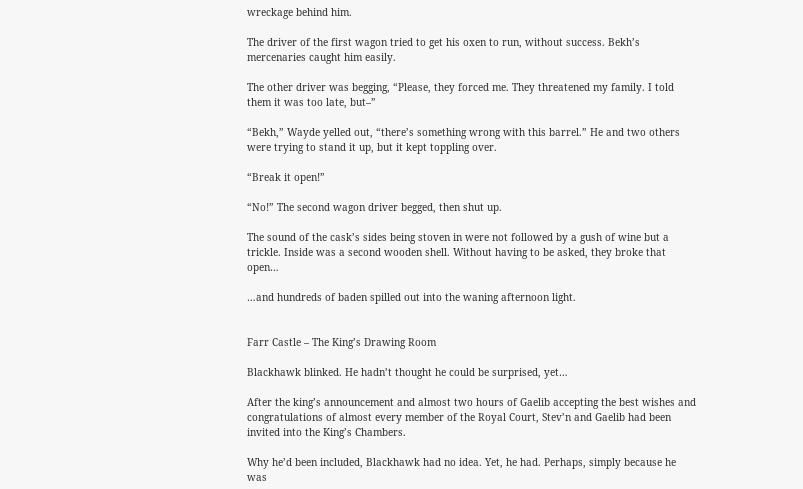wreckage behind him.

The driver of the first wagon tried to get his oxen to run, without success. Bekh’s mercenaries caught him easily.

The other driver was begging, “Please, they forced me. They threatened my family. I told them it was too late, but–”

“Bekh,” Wayde yelled out, “there’s something wrong with this barrel.” He and two others were trying to stand it up, but it kept toppling over.

“Break it open!”

“No!” The second wagon driver begged, then shut up.

The sound of the cask’s sides being stoven in were not followed by a gush of wine but a trickle. Inside was a second wooden shell. Without having to be asked, they broke that open…

…and hundreds of baden spilled out into the waning afternoon light.


Farr Castle – The King’s Drawing Room

Blackhawk blinked. He hadn’t thought he could be surprised, yet…

After the king’s announcement and almost two hours of Gaelib accepting the best wishes and congratulations of almost every member of the Royal Court, Stev’n and Gaelib had been invited into the King’s Chambers.

Why he’d been included, Blackhawk had no idea. Yet, he had. Perhaps, simply because he was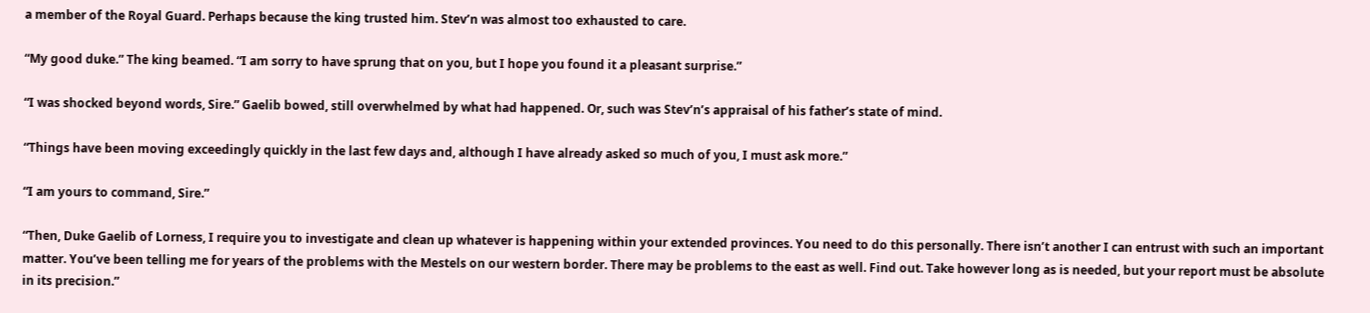a member of the Royal Guard. Perhaps because the king trusted him. Stev’n was almost too exhausted to care.

“My good duke.” The king beamed. “I am sorry to have sprung that on you, but I hope you found it a pleasant surprise.”

“I was shocked beyond words, Sire.” Gaelib bowed, still overwhelmed by what had happened. Or, such was Stev’n’s appraisal of his father’s state of mind.

“Things have been moving exceedingly quickly in the last few days and, although I have already asked so much of you, I must ask more.”

“I am yours to command, Sire.”

“Then, Duke Gaelib of Lorness, I require you to investigate and clean up whatever is happening within your extended provinces. You need to do this personally. There isn’t another I can entrust with such an important matter. You’ve been telling me for years of the problems with the Mestels on our western border. There may be problems to the east as well. Find out. Take however long as is needed, but your report must be absolute in its precision.”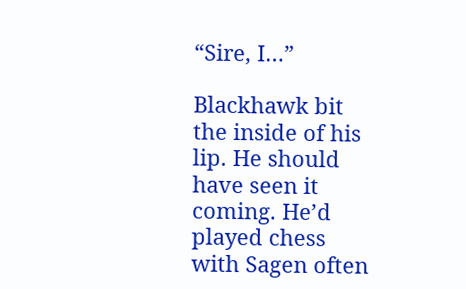“Sire, I…”

Blackhawk bit the inside of his lip. He should have seen it coming. He’d played chess with Sagen often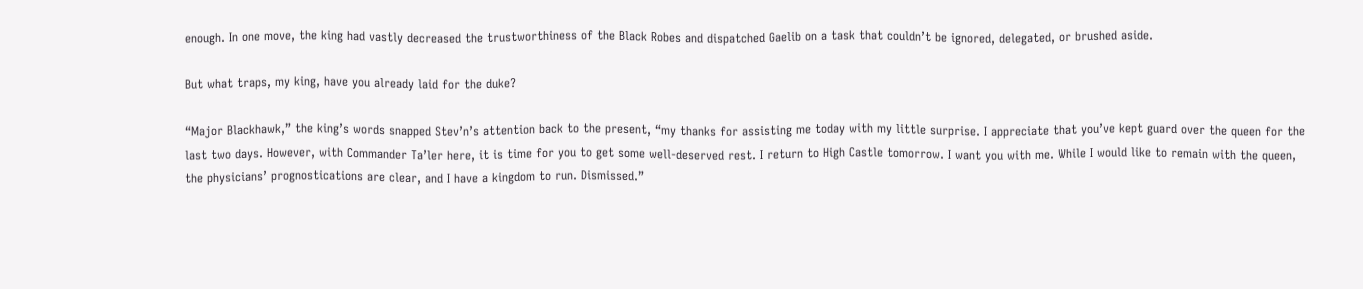enough. In one move, the king had vastly decreased the trustworthiness of the Black Robes and dispatched Gaelib on a task that couldn’t be ignored, delegated, or brushed aside.

But what traps, my king, have you already laid for the duke?

“Major Blackhawk,” the king’s words snapped Stev’n’s attention back to the present, “my thanks for assisting me today with my little surprise. I appreciate that you’ve kept guard over the queen for the last two days. However, with Commander Ta’ler here, it is time for you to get some well-deserved rest. I return to High Castle tomorrow. I want you with me. While I would like to remain with the queen, the physicians’ prognostications are clear, and I have a kingdom to run. Dismissed.”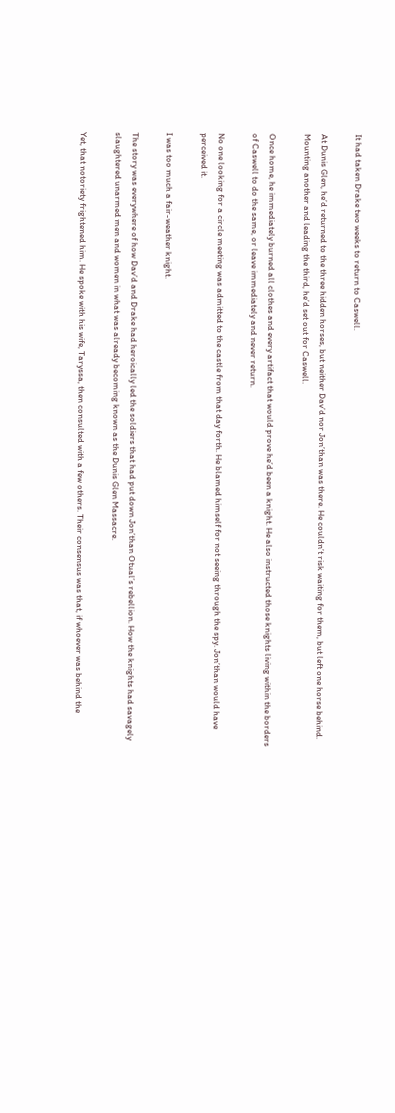It had taken Drake two weeks to return to Caswell.

At Dunis Glen, he’d returned to the three hidden horses, but neither Dav’d nor Jon’than was there. He couldn’t risk waiting for them, but left one horse behind. Mounting another and leading the third, he’d set out for Caswell.

Once home, he immediately burned all clothes and every artifact that would prove he’d been a knight. He also instructed those knights living within the borders of Caswell to do the same, or leave immediately and never return.

No one looking for a circle meeting was admitted to the castle from that day forth. He blamed himself for not seeing through the spy. Jon’than would have perceived it.

I was too much a fair-weather knight.

The story was everywhere of how Dav’d and Drake had heroically led the soldiers that had put down Jon’than Otual’s rebellion. How the knights had savagely slaughtered unarmed men and women in what was already becoming known as the Dunis Glen Massacre.

Yet, that notoriety frightened him. He spoke with his wife, Taryssa, then consulted with a few others. Their consensus was that, if whoever was behind the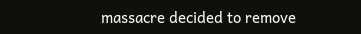massacre decided to remove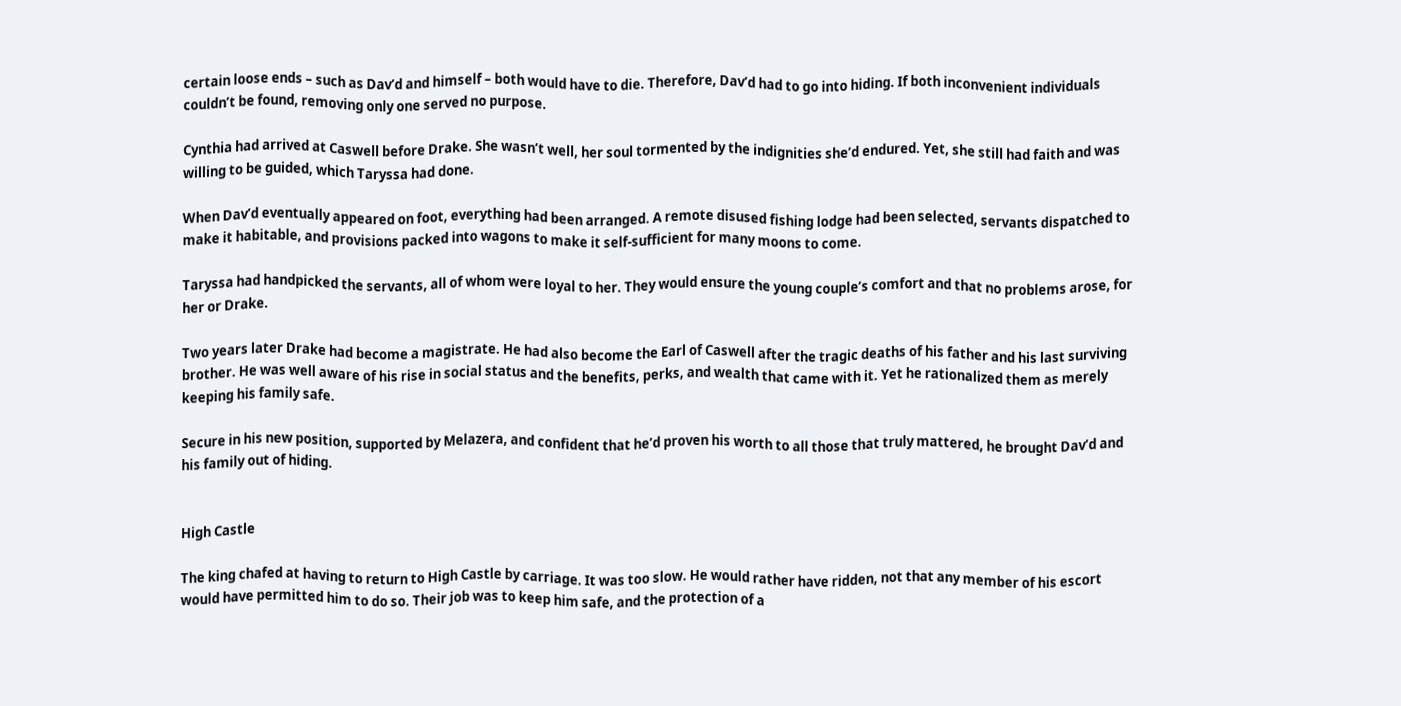certain loose ends – such as Dav’d and himself – both would have to die. Therefore, Dav’d had to go into hiding. If both inconvenient individuals couldn’t be found, removing only one served no purpose.

Cynthia had arrived at Caswell before Drake. She wasn’t well, her soul tormented by the indignities she’d endured. Yet, she still had faith and was willing to be guided, which Taryssa had done.

When Dav’d eventually appeared on foot, everything had been arranged. A remote disused fishing lodge had been selected, servants dispatched to make it habitable, and provisions packed into wagons to make it self-sufficient for many moons to come.

Taryssa had handpicked the servants, all of whom were loyal to her. They would ensure the young couple’s comfort and that no problems arose, for her or Drake.

Two years later Drake had become a magistrate. He had also become the Earl of Caswell after the tragic deaths of his father and his last surviving brother. He was well aware of his rise in social status and the benefits, perks, and wealth that came with it. Yet he rationalized them as merely keeping his family safe.

Secure in his new position, supported by Melazera, and confident that he’d proven his worth to all those that truly mattered, he brought Dav’d and his family out of hiding.


High Castle

The king chafed at having to return to High Castle by carriage. It was too slow. He would rather have ridden, not that any member of his escort would have permitted him to do so. Their job was to keep him safe, and the protection of a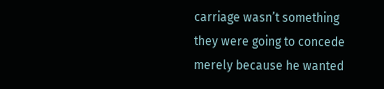carriage wasn’t something they were going to concede merely because he wanted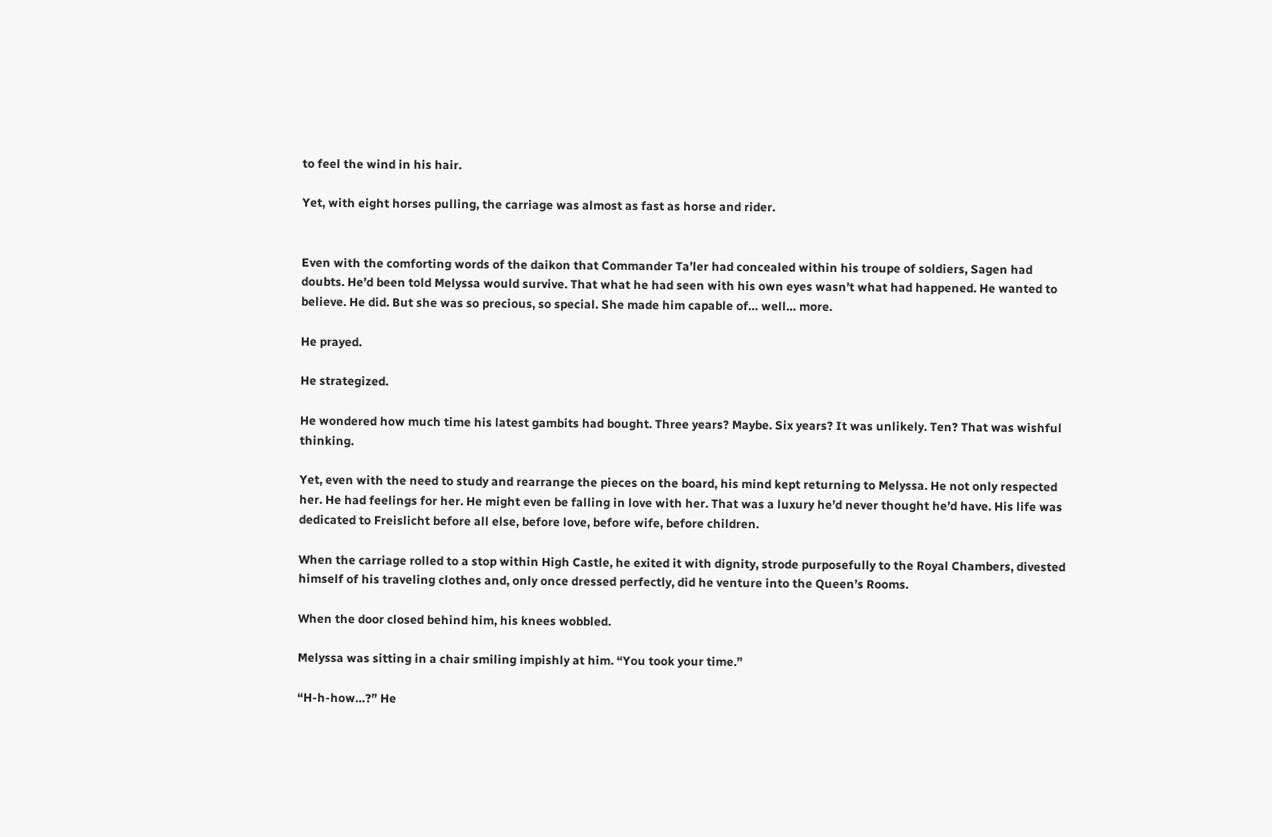to feel the wind in his hair.

Yet, with eight horses pulling, the carriage was almost as fast as horse and rider.


Even with the comforting words of the daikon that Commander Ta’ler had concealed within his troupe of soldiers, Sagen had doubts. He’d been told Melyssa would survive. That what he had seen with his own eyes wasn’t what had happened. He wanted to believe. He did. But she was so precious, so special. She made him capable of… well… more.

He prayed.

He strategized.

He wondered how much time his latest gambits had bought. Three years? Maybe. Six years? It was unlikely. Ten? That was wishful thinking.

Yet, even with the need to study and rearrange the pieces on the board, his mind kept returning to Melyssa. He not only respected her. He had feelings for her. He might even be falling in love with her. That was a luxury he’d never thought he’d have. His life was dedicated to Freislicht before all else, before love, before wife, before children.

When the carriage rolled to a stop within High Castle, he exited it with dignity, strode purposefully to the Royal Chambers, divested himself of his traveling clothes and, only once dressed perfectly, did he venture into the Queen’s Rooms.

When the door closed behind him, his knees wobbled.

Melyssa was sitting in a chair smiling impishly at him. “You took your time.”

“H-h-how…?” He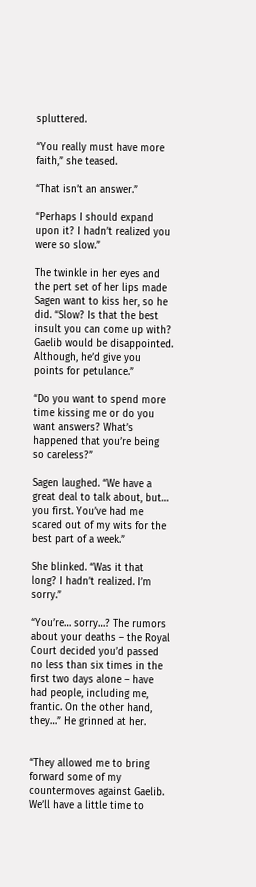spluttered.

“You really must have more faith,” she teased.

“That isn’t an answer.”

“Perhaps I should expand upon it? I hadn’t realized you were so slow.”

The twinkle in her eyes and the pert set of her lips made Sagen want to kiss her, so he did. “Slow? Is that the best insult you can come up with? Gaelib would be disappointed. Although, he’d give you points for petulance.”

“Do you want to spend more time kissing me or do you want answers? What’s happened that you’re being so careless?”

Sagen laughed. “We have a great deal to talk about, but… you first. You’ve had me scared out of my wits for the best part of a week.”

She blinked. “Was it that long? I hadn’t realized. I’m sorry.”

“You’re… sorry…? The rumors about your deaths – the Royal Court decided you’d passed no less than six times in the first two days alone – have had people, including me, frantic. On the other hand, they…” He grinned at her.


“They allowed me to bring forward some of my countermoves against Gaelib. We’ll have a little time to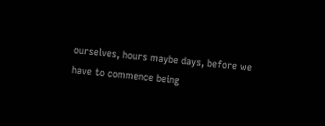ourselves, hours maybe days, before we have to commence being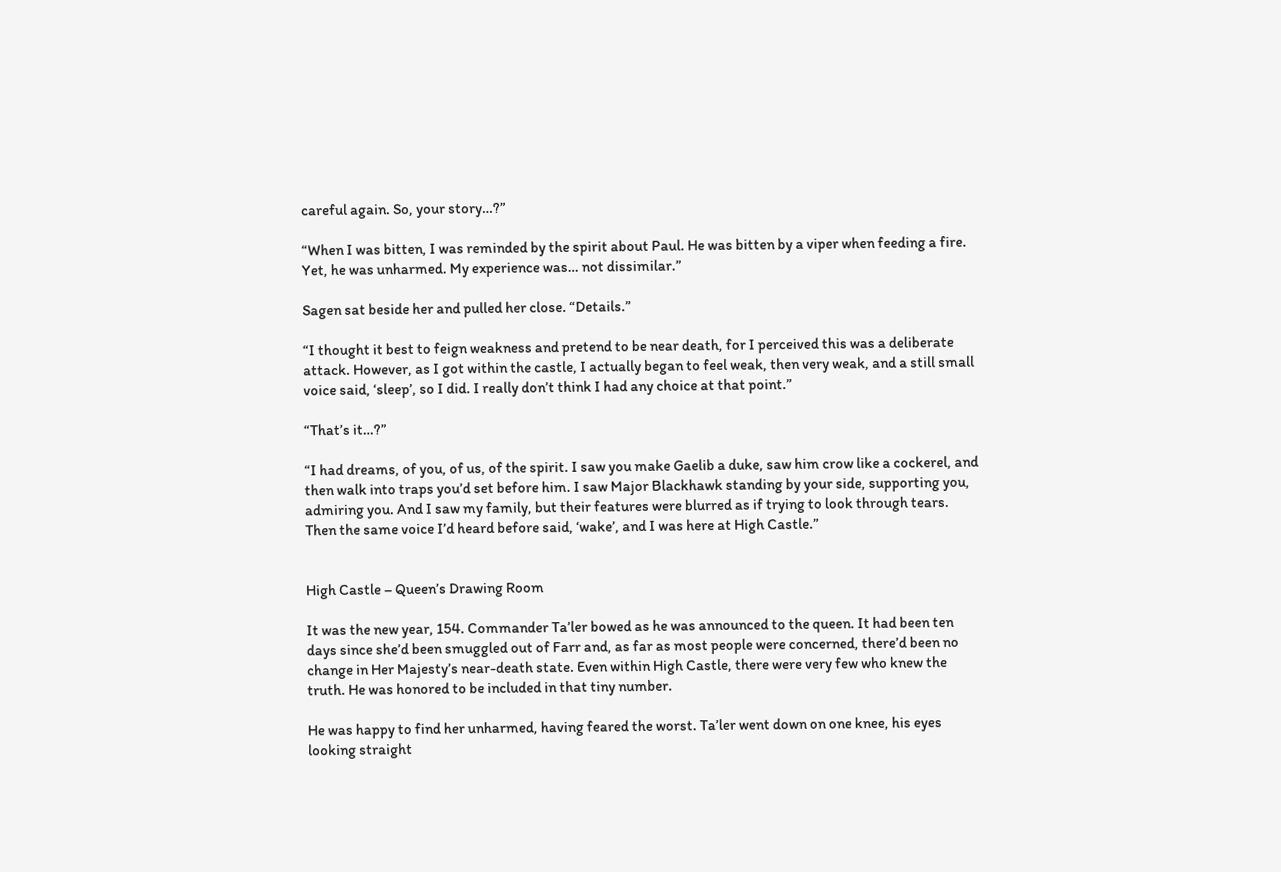careful again. So, your story…?”

“When I was bitten, I was reminded by the spirit about Paul. He was bitten by a viper when feeding a fire. Yet, he was unharmed. My experience was… not dissimilar.”

Sagen sat beside her and pulled her close. “Details.”

“I thought it best to feign weakness and pretend to be near death, for I perceived this was a deliberate attack. However, as I got within the castle, I actually began to feel weak, then very weak, and a still small voice said, ‘sleep’, so I did. I really don’t think I had any choice at that point.”

“That’s it…?”

“I had dreams, of you, of us, of the spirit. I saw you make Gaelib a duke, saw him crow like a cockerel, and then walk into traps you’d set before him. I saw Major Blackhawk standing by your side, supporting you, admiring you. And I saw my family, but their features were blurred as if trying to look through tears. Then the same voice I’d heard before said, ‘wake’, and I was here at High Castle.”


High Castle – Queen’s Drawing Room

It was the new year, 154. Commander Ta’ler bowed as he was announced to the queen. It had been ten days since she’d been smuggled out of Farr and, as far as most people were concerned, there’d been no change in Her Majesty’s near-death state. Even within High Castle, there were very few who knew the truth. He was honored to be included in that tiny number.

He was happy to find her unharmed, having feared the worst. Ta’ler went down on one knee, his eyes looking straight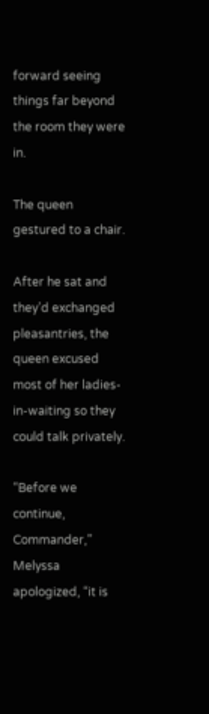forward seeing things far beyond the room they were in.

The queen gestured to a chair.

After he sat and they’d exchanged pleasantries, the queen excused most of her ladies-in-waiting so they could talk privately.

“Before we continue, Commander,” Melyssa apologized, “it is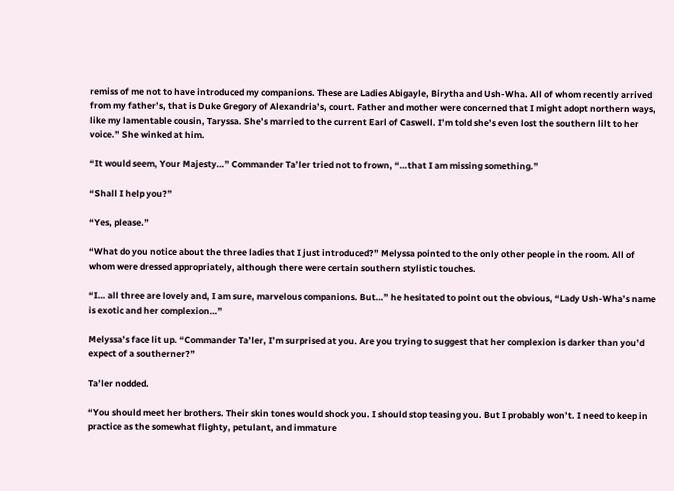remiss of me not to have introduced my companions. These are Ladies Abigayle, Birytha and Ush-Wha. All of whom recently arrived from my father’s, that is Duke Gregory of Alexandria’s, court. Father and mother were concerned that I might adopt northern ways, like my lamentable cousin, Taryssa. She’s married to the current Earl of Caswell. I’m told she’s even lost the southern lilt to her voice.” She winked at him.

“It would seem, Your Majesty…” Commander Ta’ler tried not to frown, “…that I am missing something.”

“Shall I help you?”

“Yes, please.”

“What do you notice about the three ladies that I just introduced?” Melyssa pointed to the only other people in the room. All of whom were dressed appropriately, although there were certain southern stylistic touches.

“I… all three are lovely and, I am sure, marvelous companions. But…” he hesitated to point out the obvious, “Lady Ush-Wha’s name is exotic and her complexion…”

Melyssa’s face lit up. “Commander Ta’ler, I’m surprised at you. Are you trying to suggest that her complexion is darker than you’d expect of a southerner?”

Ta’ler nodded.

“You should meet her brothers. Their skin tones would shock you. I should stop teasing you. But I probably won’t. I need to keep in practice as the somewhat flighty, petulant, and immature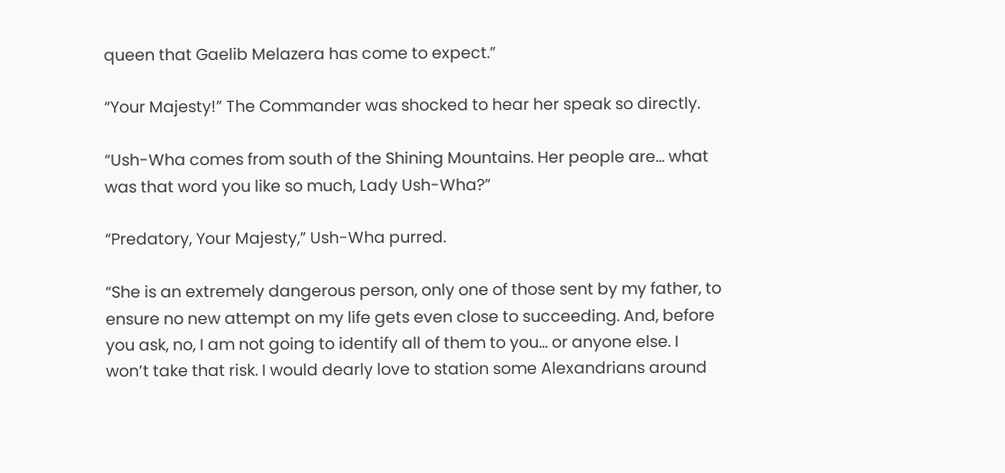queen that Gaelib Melazera has come to expect.”

“Your Majesty!” The Commander was shocked to hear her speak so directly.

“Ush-Wha comes from south of the Shining Mountains. Her people are… what was that word you like so much, Lady Ush-Wha?”

“Predatory, Your Majesty,” Ush-Wha purred.

“She is an extremely dangerous person, only one of those sent by my father, to ensure no new attempt on my life gets even close to succeeding. And, before you ask, no, I am not going to identify all of them to you… or anyone else. I won’t take that risk. I would dearly love to station some Alexandrians around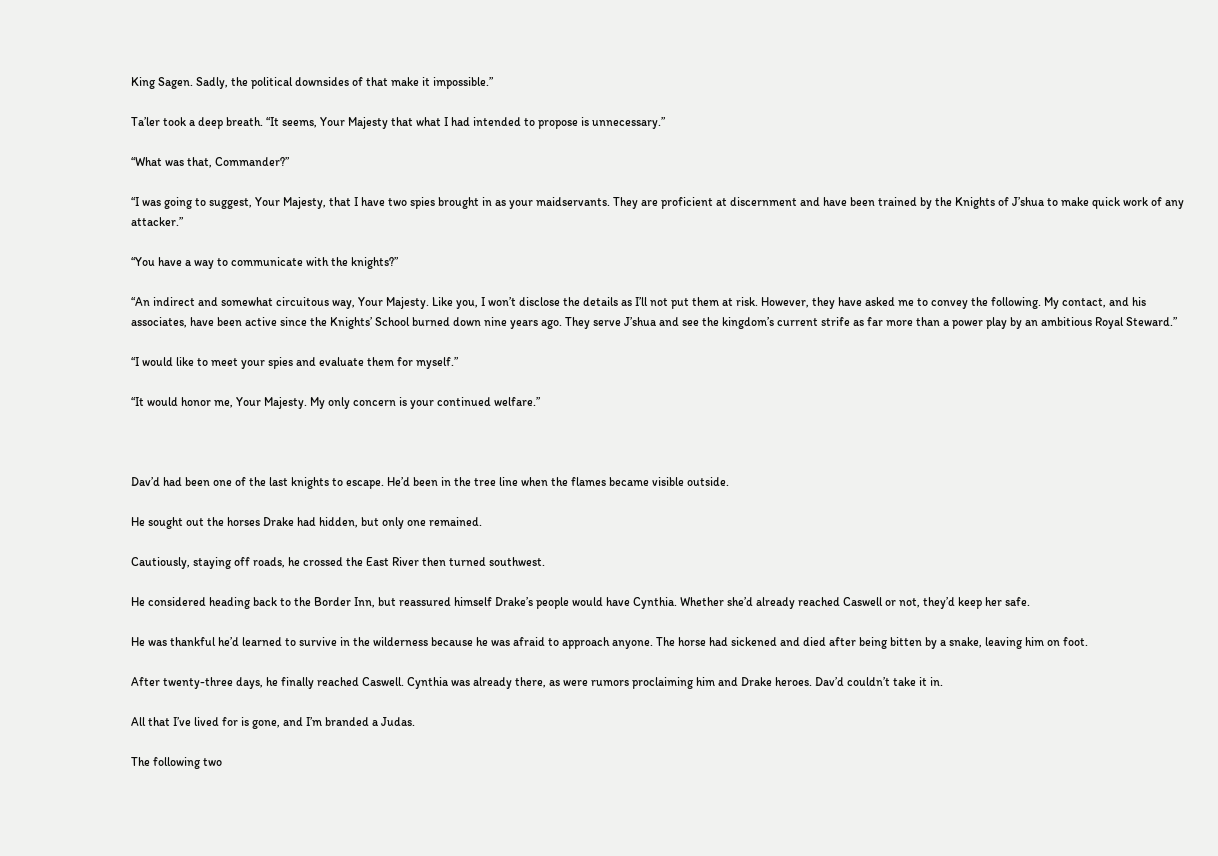King Sagen. Sadly, the political downsides of that make it impossible.”

Ta’ler took a deep breath. “It seems, Your Majesty that what I had intended to propose is unnecessary.”

“What was that, Commander?”

“I was going to suggest, Your Majesty, that I have two spies brought in as your maidservants. They are proficient at discernment and have been trained by the Knights of J’shua to make quick work of any attacker.”

“You have a way to communicate with the knights?”

“An indirect and somewhat circuitous way, Your Majesty. Like you, I won’t disclose the details as I’ll not put them at risk. However, they have asked me to convey the following. My contact, and his associates, have been active since the Knights’ School burned down nine years ago. They serve J’shua and see the kingdom’s current strife as far more than a power play by an ambitious Royal Steward.”

“I would like to meet your spies and evaluate them for myself.”

“It would honor me, Your Majesty. My only concern is your continued welfare.”



Dav’d had been one of the last knights to escape. He’d been in the tree line when the flames became visible outside.

He sought out the horses Drake had hidden, but only one remained.

Cautiously, staying off roads, he crossed the East River then turned southwest.

He considered heading back to the Border Inn, but reassured himself Drake’s people would have Cynthia. Whether she’d already reached Caswell or not, they’d keep her safe.

He was thankful he’d learned to survive in the wilderness because he was afraid to approach anyone. The horse had sickened and died after being bitten by a snake, leaving him on foot.

After twenty-three days, he finally reached Caswell. Cynthia was already there, as were rumors proclaiming him and Drake heroes. Dav’d couldn’t take it in.

All that I’ve lived for is gone, and I’m branded a Judas.

The following two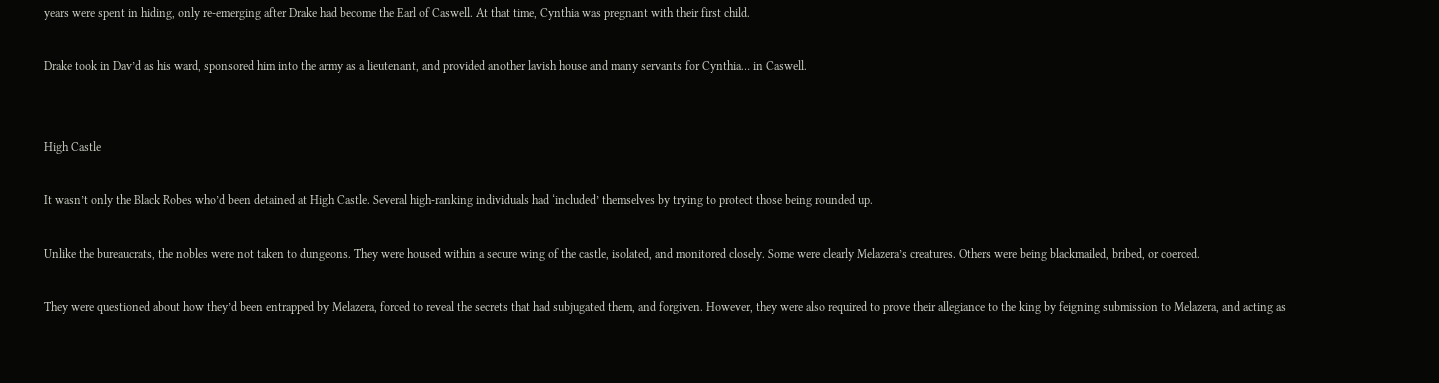years were spent in hiding, only re-emerging after Drake had become the Earl of Caswell. At that time, Cynthia was pregnant with their first child.

Drake took in Dav’d as his ward, sponsored him into the army as a lieutenant, and provided another lavish house and many servants for Cynthia… in Caswell.


High Castle

It wasn’t only the Black Robes who’d been detained at High Castle. Several high-ranking individuals had ‘included’ themselves by trying to protect those being rounded up.

Unlike the bureaucrats, the nobles were not taken to dungeons. They were housed within a secure wing of the castle, isolated, and monitored closely. Some were clearly Melazera’s creatures. Others were being blackmailed, bribed, or coerced.

They were questioned about how they’d been entrapped by Melazera, forced to reveal the secrets that had subjugated them, and forgiven. However, they were also required to prove their allegiance to the king by feigning submission to Melazera, and acting as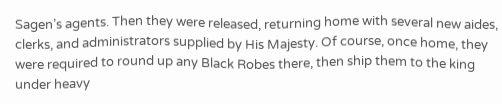Sagen’s agents. Then they were released, returning home with several new aides, clerks, and administrators supplied by His Majesty. Of course, once home, they were required to round up any Black Robes there, then ship them to the king under heavy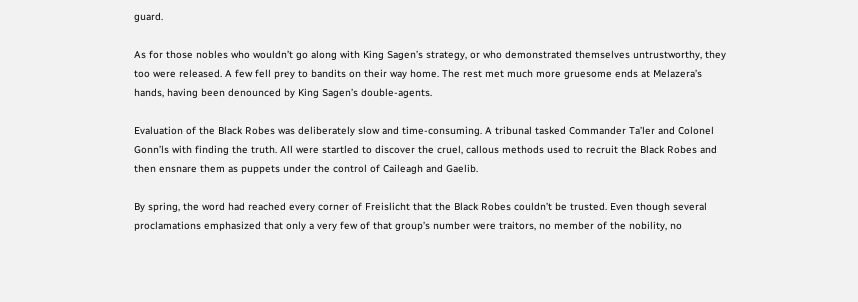guard.

As for those nobles who wouldn’t go along with King Sagen’s strategy, or who demonstrated themselves untrustworthy, they too were released. A few fell prey to bandits on their way home. The rest met much more gruesome ends at Melazera’s hands, having been denounced by King Sagen’s double-agents.

Evaluation of the Black Robes was deliberately slow and time-consuming. A tribunal tasked Commander Ta’ler and Colonel Gonn’ls with finding the truth. All were startled to discover the cruel, callous methods used to recruit the Black Robes and then ensnare them as puppets under the control of Caileagh and Gaelib.

By spring, the word had reached every corner of Freislicht that the Black Robes couldn’t be trusted. Even though several proclamations emphasized that only a very few of that group’s number were traitors, no member of the nobility, no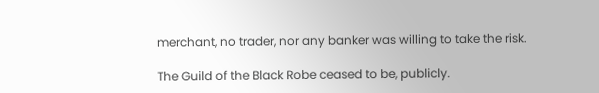merchant, no trader, nor any banker was willing to take the risk.

The Guild of the Black Robe ceased to be, publicly.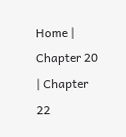Home | Chapter 20 | Chapter 22